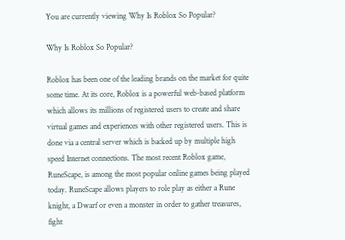You are currently viewing Why Is Roblox So Popular?

Why Is Roblox So Popular?

Roblox has been one of the leading brands on the market for quite some time. At its core, Roblox is a powerful web-based platform which allows its millions of registered users to create and share virtual games and experiences with other registered users. This is done via a central server which is backed up by multiple high speed Internet connections. The most recent Roblox game, RuneScape, is among the most popular online games being played today. RuneScape allows players to role play as either a Rune knight, a Dwarf or even a monster in order to gather treasures, fight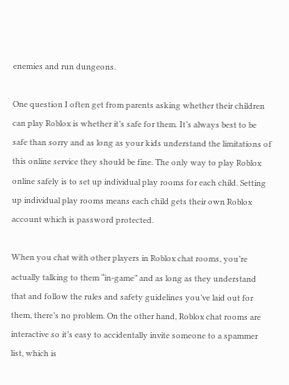enemies and run dungeons.

One question I often get from parents asking whether their children can play Roblox is whether it’s safe for them. It’s always best to be safe than sorry and as long as your kids understand the limitations of this online service they should be fine. The only way to play Roblox online safely is to set up individual play rooms for each child. Setting up individual play rooms means each child gets their own Roblox account which is password protected.

When you chat with other players in Roblox chat rooms, you’re actually talking to them “in-game” and as long as they understand that and follow the rules and safety guidelines you’ve laid out for them, there’s no problem. On the other hand, Roblox chat rooms are interactive so it’s easy to accidentally invite someone to a spammer list, which is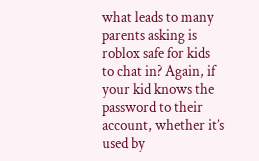what leads to many parents asking is roblox safe for kids to chat in? Again, if your kid knows the password to their account, whether it’s used by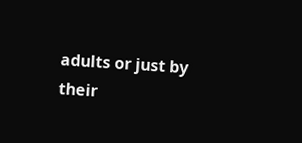adults or just by their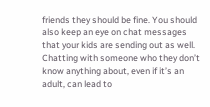friends they should be fine. You should also keep an eye on chat messages that your kids are sending out as well. Chatting with someone who they don’t know anything about, even if it’s an adult, can lead to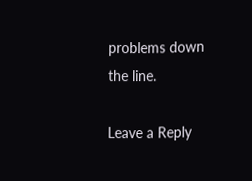problems down the line.

Leave a Reply